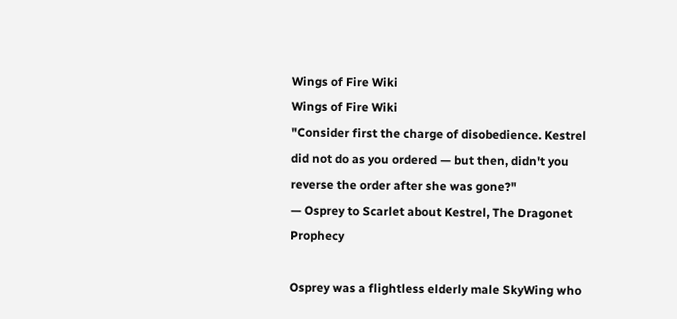Wings of Fire Wiki
Wings of Fire Wiki
"Consider first the charge of disobedience. Kestrel did not do as you ordered — but then, didn't you reverse the order after she was gone?"
— Osprey to Scarlet about Kestrel, The Dragonet Prophecy

Osprey was a flightless elderly male SkyWing who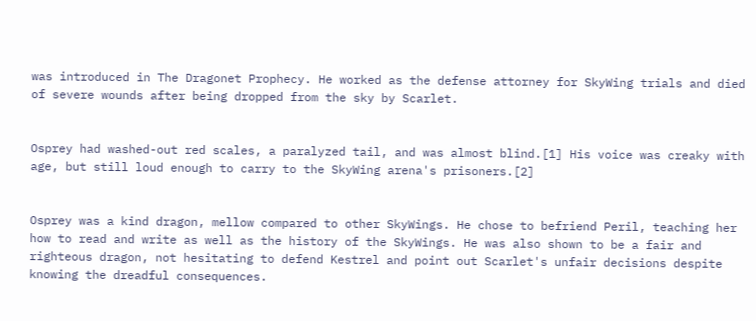was introduced in The Dragonet Prophecy. He worked as the defense attorney for SkyWing trials and died of severe wounds after being dropped from the sky by Scarlet.


Osprey had washed-out red scales, a paralyzed tail, and was almost blind.[1] His voice was creaky with age, but still loud enough to carry to the SkyWing arena's prisoners.[2]


Osprey was a kind dragon, mellow compared to other SkyWings. He chose to befriend Peril, teaching her how to read and write as well as the history of the SkyWings. He was also shown to be a fair and righteous dragon, not hesitating to defend Kestrel and point out Scarlet's unfair decisions despite knowing the dreadful consequences.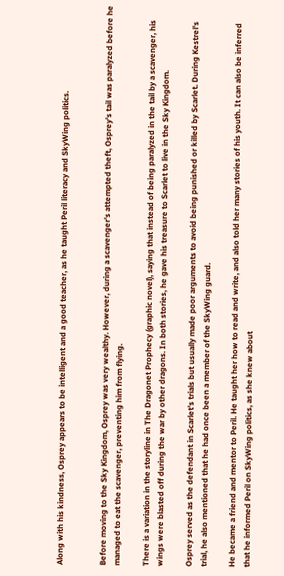Along with his kindness, Osprey appears to be intelligent and a good teacher, as he taught Peril literacy and SkyWing politics.


Before moving to the Sky Kingdom, Osprey was very wealthy. However, during a scavenger's attempted theft, Osprey's tail was paralyzed before he managed to eat the scavenger, preventing him from flying.

There is a variation in the storyline in The Dragonet Prophecy (graphic novel), saying that instead of being paralyzed in the tail by a scavenger, his wings were blasted off during the war by other dragons. In both stories, he gave his treasure to Scarlet to live in the Sky Kingdom.

Osprey served as the defendant in Scarlet's trials but usually made poor arguments to avoid being punished or killed by Scarlet. During Kestrel's trial, he also mentioned that he had once been a member of the SkyWing guard.

He became a friend and mentor to Peril. He taught her how to read and write, and also told her many stories of his youth. It can also be inferred that he informed Peril on SkyWing politics, as she knew about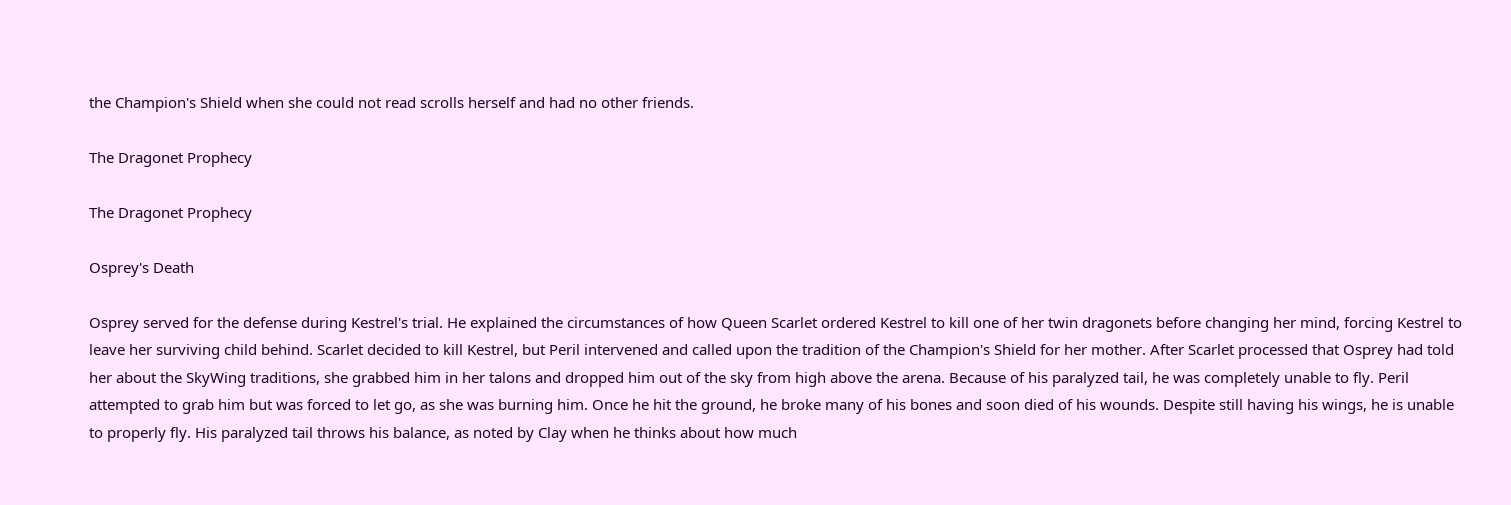the Champion's Shield when she could not read scrolls herself and had no other friends.

The Dragonet Prophecy

The Dragonet Prophecy

Osprey's Death

Osprey served for the defense during Kestrel's trial. He explained the circumstances of how Queen Scarlet ordered Kestrel to kill one of her twin dragonets before changing her mind, forcing Kestrel to leave her surviving child behind. Scarlet decided to kill Kestrel, but Peril intervened and called upon the tradition of the Champion's Shield for her mother. After Scarlet processed that Osprey had told her about the SkyWing traditions, she grabbed him in her talons and dropped him out of the sky from high above the arena. Because of his paralyzed tail, he was completely unable to fly. Peril attempted to grab him but was forced to let go, as she was burning him. Once he hit the ground, he broke many of his bones and soon died of his wounds. Despite still having his wings, he is unable to properly fly. His paralyzed tail throws his balance, as noted by Clay when he thinks about how much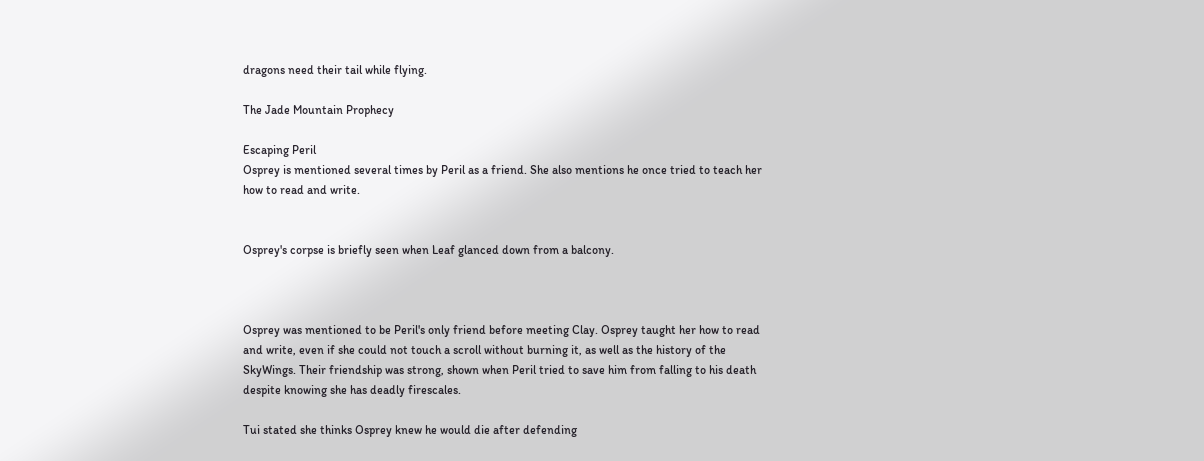dragons need their tail while flying.

The Jade Mountain Prophecy

Escaping Peril
Osprey is mentioned several times by Peril as a friend. She also mentions he once tried to teach her how to read and write.


Osprey's corpse is briefly seen when Leaf glanced down from a balcony.



Osprey was mentioned to be Peril's only friend before meeting Clay. Osprey taught her how to read and write, even if she could not touch a scroll without burning it, as well as the history of the SkyWings. Their friendship was strong, shown when Peril tried to save him from falling to his death despite knowing she has deadly firescales.

Tui stated she thinks Osprey knew he would die after defending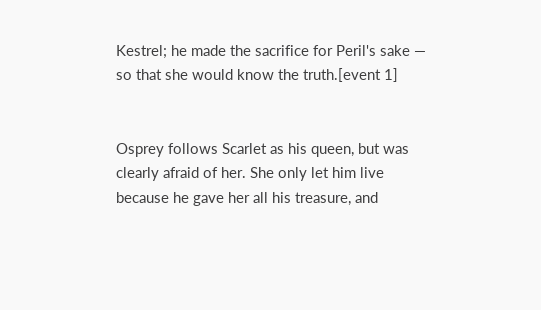Kestrel; he made the sacrifice for Peril's sake — so that she would know the truth.[event 1]


Osprey follows Scarlet as his queen, but was clearly afraid of her. She only let him live because he gave her all his treasure, and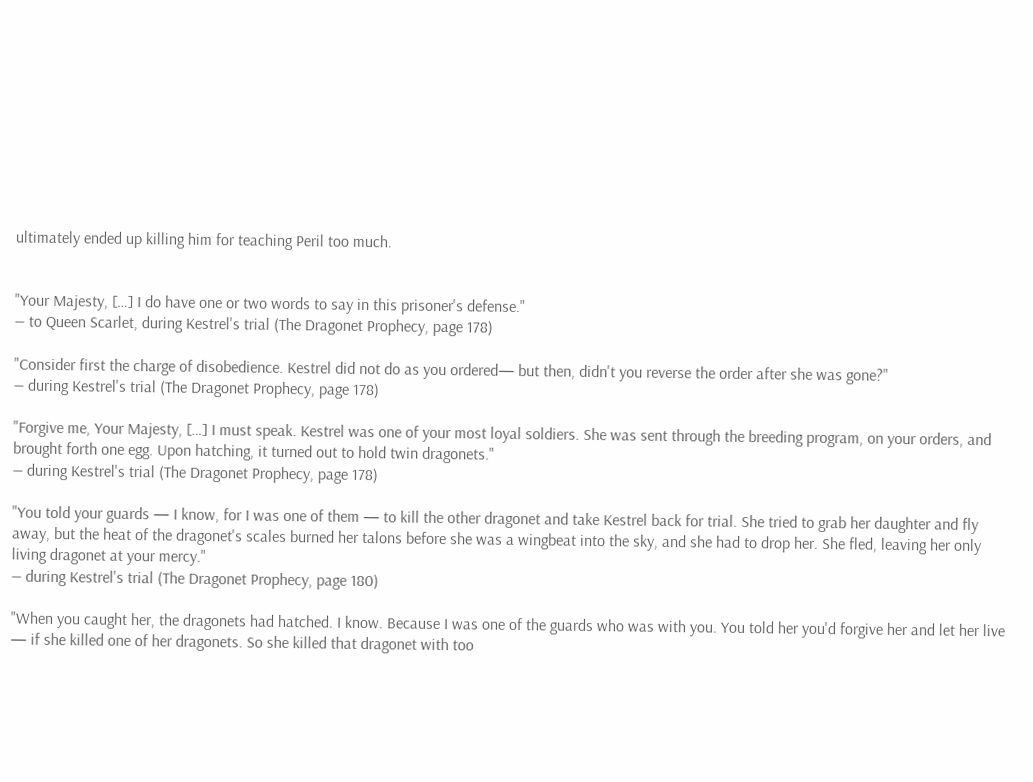ultimately ended up killing him for teaching Peril too much.


"Your Majesty, […] I do have one or two words to say in this prisoner's defense."
― to Queen Scarlet, during Kestrel's trial (The Dragonet Prophecy, page 178)

"Consider first the charge of disobedience. Kestrel did not do as you ordered— but then, didn't you reverse the order after she was gone?"
― during Kestrel's trial (The Dragonet Prophecy, page 178)

"Forgive me, Your Majesty, […] I must speak. Kestrel was one of your most loyal soldiers. She was sent through the breeding program, on your orders, and brought forth one egg. Upon hatching, it turned out to hold twin dragonets."
― during Kestrel's trial (The Dragonet Prophecy, page 178)

"You told your guards — I know, for I was one of them — to kill the other dragonet and take Kestrel back for trial. She tried to grab her daughter and fly away, but the heat of the dragonet's scales burned her talons before she was a wingbeat into the sky, and she had to drop her. She fled, leaving her only living dragonet at your mercy."
― during Kestrel's trial (The Dragonet Prophecy, page 180)

"When you caught her, the dragonets had hatched. I know. Because I was one of the guards who was with you. You told her you'd forgive her and let her live — if she killed one of her dragonets. So she killed that dragonet with too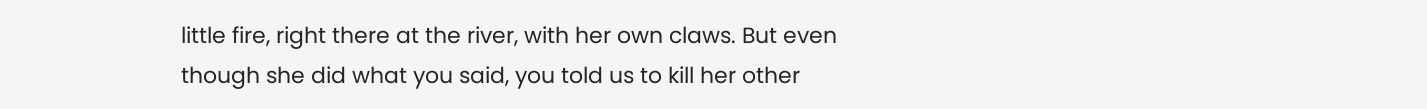little fire, right there at the river, with her own claws. But even though she did what you said, you told us to kill her other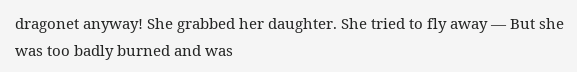dragonet anyway! She grabbed her daughter. She tried to fly away — But she was too badly burned and was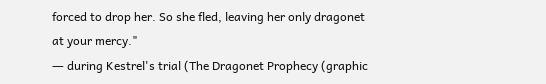forced to drop her. So she fled, leaving her only dragonet at your mercy."
― during Kestrel's trial (The Dragonet Prophecy (graphic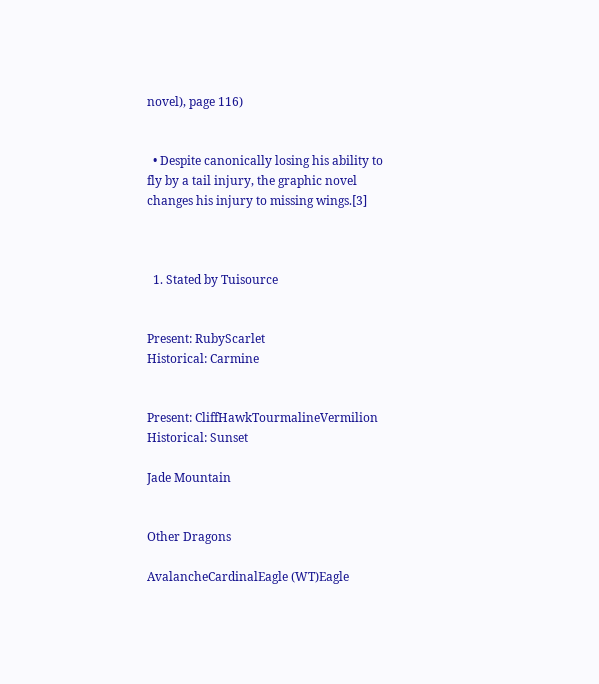novel), page 116)


  • Despite canonically losing his ability to fly by a tail injury, the graphic novel changes his injury to missing wings.[3]



  1. Stated by Tuisource


Present: RubyScarlet
Historical: Carmine


Present: CliffHawkTourmalineVermilion
Historical: Sunset

Jade Mountain


Other Dragons

AvalancheCardinalEagle (WT)Eagle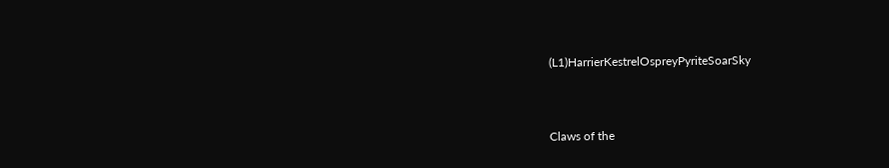(L1)HarrierKestrelOspreyPyriteSoarSky


Claws of the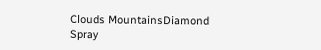Clouds MountainsDiamond Spray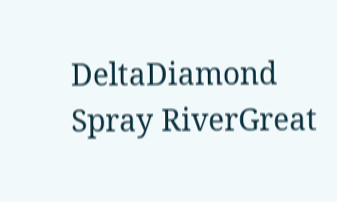DeltaDiamond Spray RiverGreat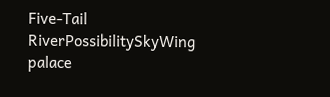Five-Tail RiverPossibilitySkyWing palace